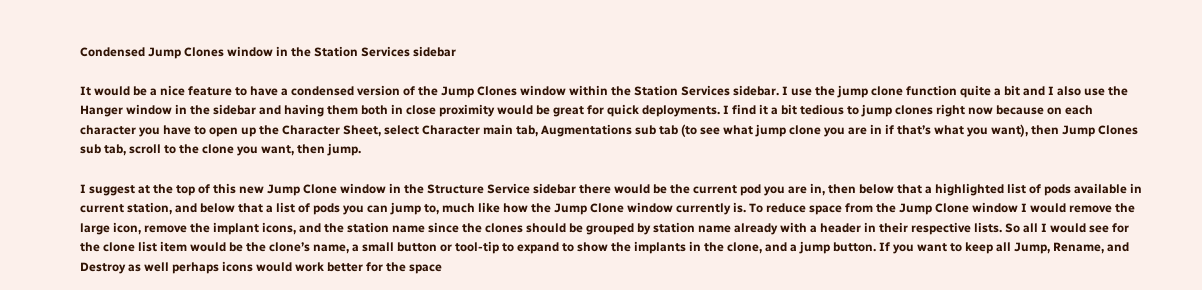Condensed Jump Clones window in the Station Services sidebar

It would be a nice feature to have a condensed version of the Jump Clones window within the Station Services sidebar. I use the jump clone function quite a bit and I also use the Hanger window in the sidebar and having them both in close proximity would be great for quick deployments. I find it a bit tedious to jump clones right now because on each character you have to open up the Character Sheet, select Character main tab, Augmentations sub tab (to see what jump clone you are in if that’s what you want), then Jump Clones sub tab, scroll to the clone you want, then jump.

I suggest at the top of this new Jump Clone window in the Structure Service sidebar there would be the current pod you are in, then below that a highlighted list of pods available in current station, and below that a list of pods you can jump to, much like how the Jump Clone window currently is. To reduce space from the Jump Clone window I would remove the large icon, remove the implant icons, and the station name since the clones should be grouped by station name already with a header in their respective lists. So all I would see for the clone list item would be the clone’s name, a small button or tool-tip to expand to show the implants in the clone, and a jump button. If you want to keep all Jump, Rename, and Destroy as well perhaps icons would work better for the space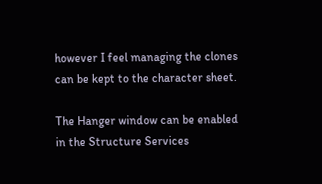however I feel managing the clones can be kept to the character sheet.

The Hanger window can be enabled in the Structure Services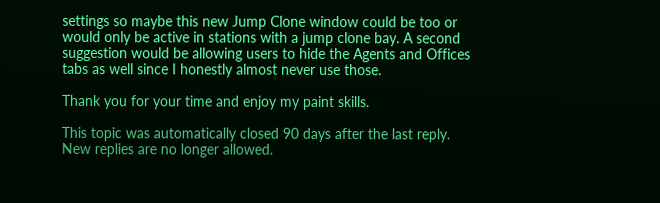settings so maybe this new Jump Clone window could be too or would only be active in stations with a jump clone bay. A second suggestion would be allowing users to hide the Agents and Offices tabs as well since I honestly almost never use those.

Thank you for your time and enjoy my paint skills.

This topic was automatically closed 90 days after the last reply. New replies are no longer allowed.